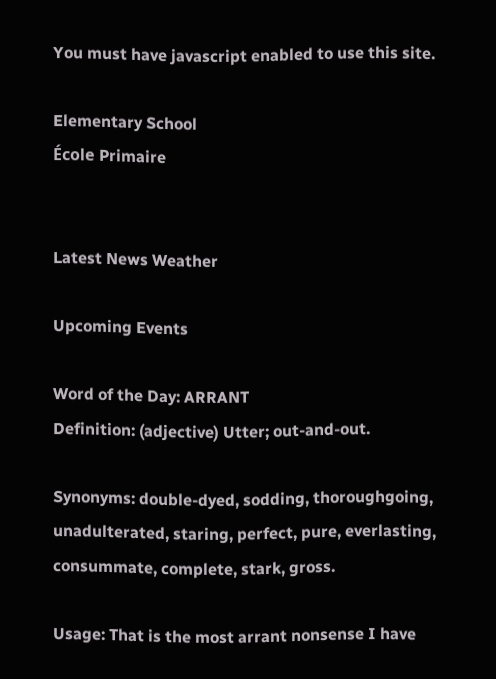You must have javascript enabled to use this site.

Elementary School
École Primaire


Latest News Weather

Upcoming Events

Word of the Day: ARRANT
Definition: (adjective) Utter; out-and-out.

Synonyms: double-dyed, sodding, thoroughgoing, unadulterated, staring, perfect, pure, everlasting, consummate, complete, stark, gross.

Usage: That is the most arrant nonsense I have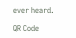ever heard.

QR Code